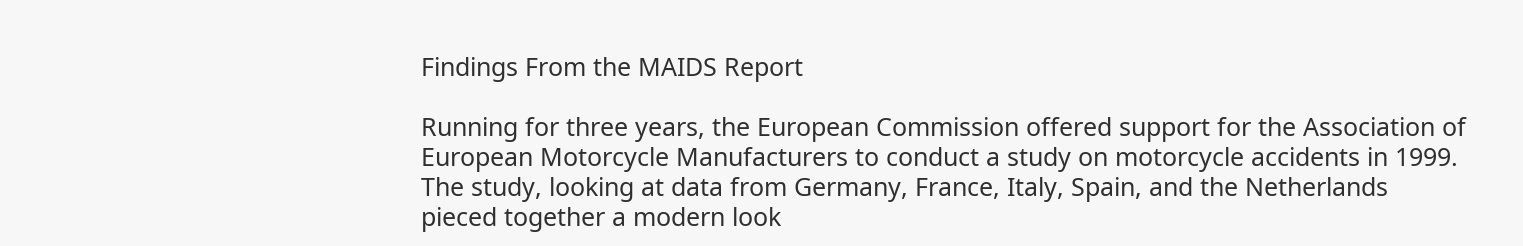Findings From the MAIDS Report

Running for three years, the European Commission offered support for the Association of European Motorcycle Manufacturers to conduct a study on motorcycle accidents in 1999. The study, looking at data from Germany, France, Italy, Spain, and the Netherlands pieced together a modern look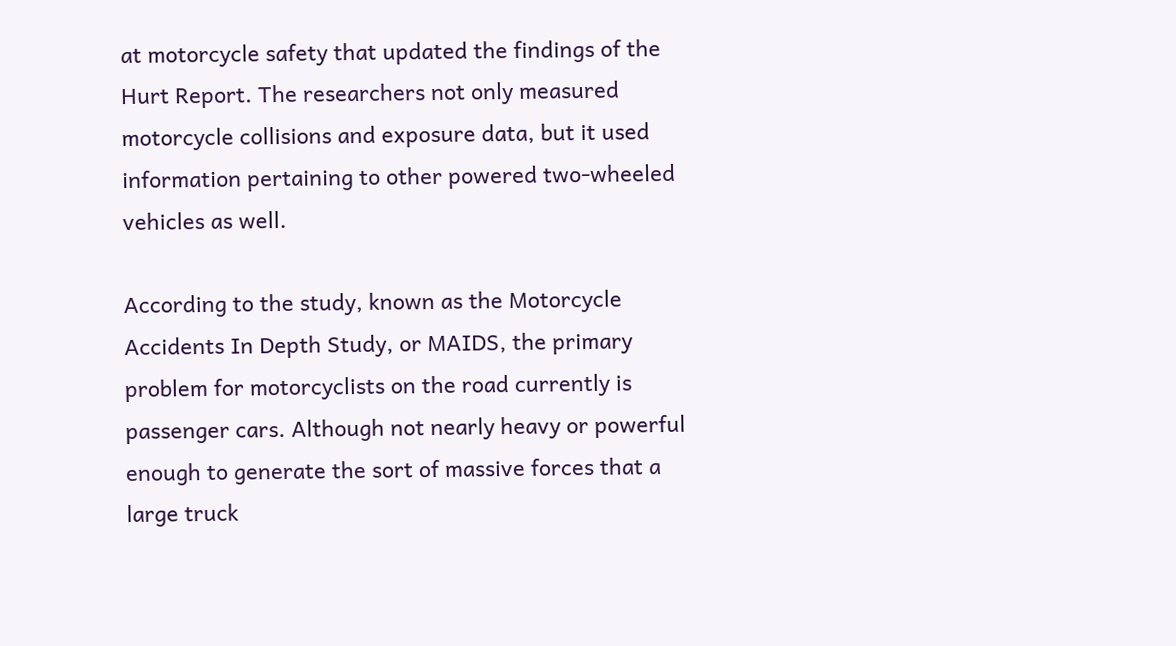at motorcycle safety that updated the findings of the Hurt Report. The researchers not only measured motorcycle collisions and exposure data, but it used information pertaining to other powered two-wheeled vehicles as well.

According to the study, known as the Motorcycle Accidents In Depth Study, or MAIDS, the primary problem for motorcyclists on the road currently is passenger cars. Although not nearly heavy or powerful enough to generate the sort of massive forces that a large truck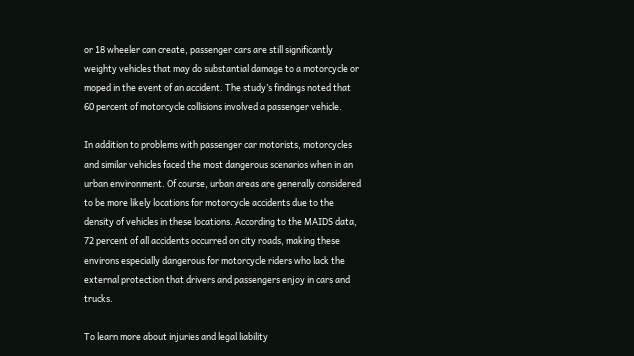or 18 wheeler can create, passenger cars are still significantly weighty vehicles that may do substantial damage to a motorcycle or moped in the event of an accident. The study’s findings noted that 60 percent of motorcycle collisions involved a passenger vehicle.

In addition to problems with passenger car motorists, motorcycles and similar vehicles faced the most dangerous scenarios when in an urban environment. Of course, urban areas are generally considered to be more likely locations for motorcycle accidents due to the density of vehicles in these locations. According to the MAIDS data, 72 percent of all accidents occurred on city roads, making these environs especially dangerous for motorcycle riders who lack the external protection that drivers and passengers enjoy in cars and trucks.

To learn more about injuries and legal liability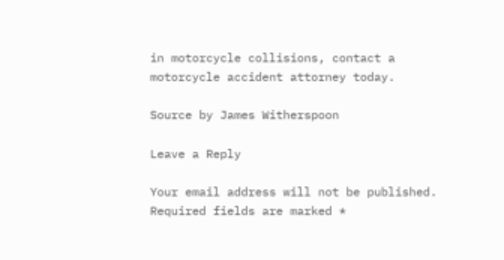in motorcycle collisions, contact a motorcycle accident attorney today.

Source by James Witherspoon

Leave a Reply

Your email address will not be published. Required fields are marked *